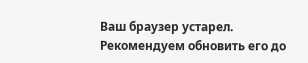Ваш браузер устарел. Рекомендуем обновить его до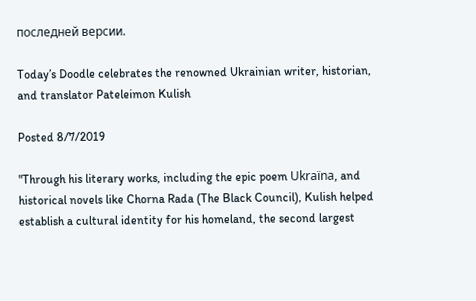последней версии.

Today’s Doodle celebrates the renowned Ukrainian writer, historian, and translator Pateleimon Kulish

Posted 8/7/2019

"Through his literary works, including the epic poem Ukraïna, and historical novels like Chorna Rada (The Black Council), Kulish helped establish a cultural identity for his homeland, the second largest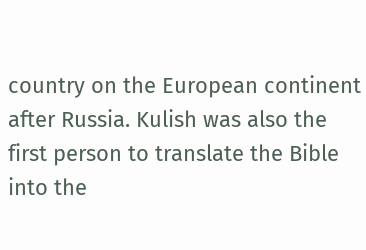country on the European continent after Russia. Kulish was also the first person to translate the Bible into the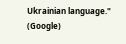Ukrainian language." (Google)